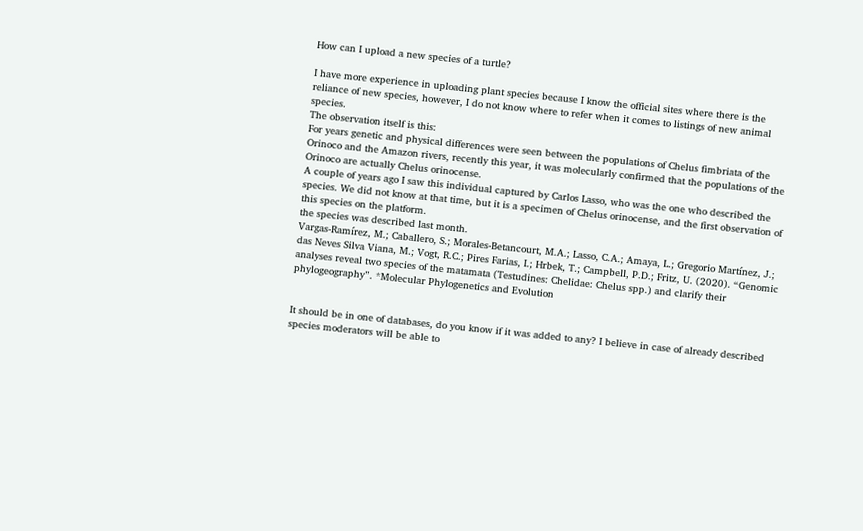How can I upload a new species of a turtle?

I have more experience in uploading plant species because I know the official sites where there is the reliance of new species, however, I do not know where to refer when it comes to listings of new animal species.
The observation itself is this:
For years genetic and physical differences were seen between the populations of Chelus fimbriata of the Orinoco and the Amazon rivers, recently this year, it was molecularly confirmed that the populations of the Orinoco are actually Chelus orinocense.
A couple of years ago I saw this individual captured by Carlos Lasso, who was the one who described the species. We did not know at that time, but it is a specimen of Chelus orinocense, and the first observation of this species on the platform.
the species was described last month.
Vargas-Ramírez, M.; Caballero, S.; Morales-Betancourt, M.A.; Lasso, C.A.; Amaya, L.; Gregorio Martínez, J.; das Neves Silva Viana, M.; Vogt, R.C.; Pires Farias, I.; Hrbek, T.; Campbell, P.D.; Fritz, U. (2020). “Genomic analyses reveal two species of the matamata (Testudines: Chelidae: Chelus spp.) and clarify their phylogeography”. *Molecular Phylogenetics and Evolution


It should be in one of databases, do you know if it was added to any? I believe in case of already described species moderators will be able to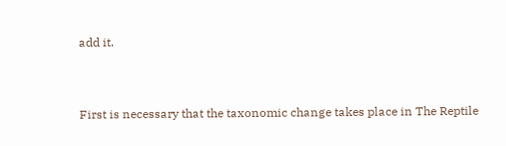add it.


First is necessary that the taxonomic change takes place in The Reptile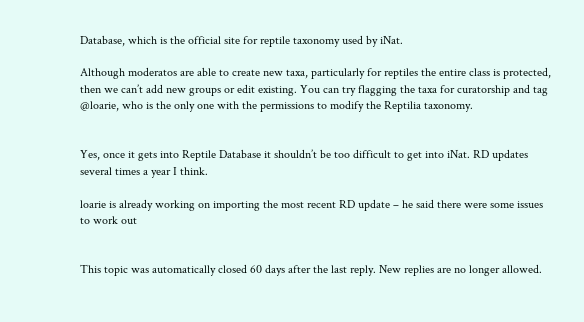Database, which is the official site for reptile taxonomy used by iNat.

Although moderatos are able to create new taxa, particularly for reptiles the entire class is protected, then we can’t add new groups or edit existing. You can try flagging the taxa for curatorship and tag @loarie, who is the only one with the permissions to modify the Reptilia taxonomy.


Yes, once it gets into Reptile Database it shouldn’t be too difficult to get into iNat. RD updates several times a year I think.

loarie is already working on importing the most recent RD update – he said there were some issues to work out


This topic was automatically closed 60 days after the last reply. New replies are no longer allowed.